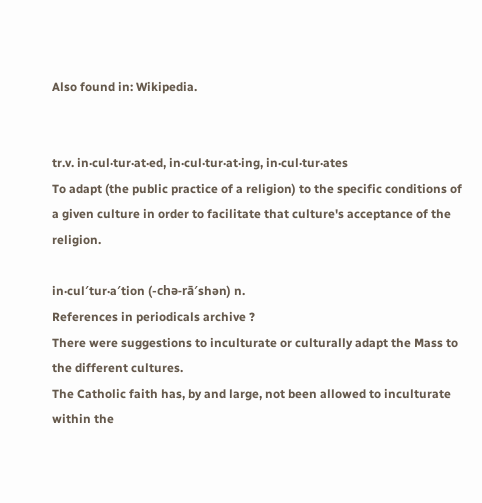Also found in: Wikipedia.


tr.v. in·cul·tur·at·ed, in·cul·tur·at·ing, in·cul·tur·ates
To adapt (the public practice of a religion) to the specific conditions of a given culture in order to facilitate that culture's acceptance of the religion.

in·cul′tur·a′tion (-chə-rā′shən) n.
References in periodicals archive ?
There were suggestions to inculturate or culturally adapt the Mass to the different cultures.
The Catholic faith has, by and large, not been allowed to inculturate within the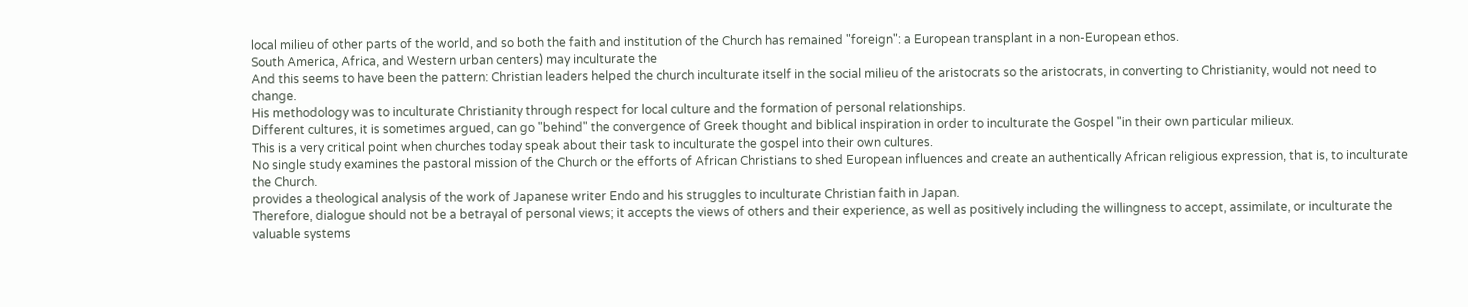local milieu of other parts of the world, and so both the faith and institution of the Church has remained "foreign": a European transplant in a non-European ethos.
South America, Africa, and Western urban centers) may inculturate the
And this seems to have been the pattern: Christian leaders helped the church inculturate itself in the social milieu of the aristocrats so the aristocrats, in converting to Christianity, would not need to change.
His methodology was to inculturate Christianity through respect for local culture and the formation of personal relationships.
Different cultures, it is sometimes argued, can go "behind" the convergence of Greek thought and biblical inspiration in order to inculturate the Gospel "in their own particular milieux.
This is a very critical point when churches today speak about their task to inculturate the gospel into their own cultures.
No single study examines the pastoral mission of the Church or the efforts of African Christians to shed European influences and create an authentically African religious expression, that is, to inculturate the Church.
provides a theological analysis of the work of Japanese writer Endo and his struggles to inculturate Christian faith in Japan.
Therefore, dialogue should not be a betrayal of personal views; it accepts the views of others and their experience, as well as positively including the willingness to accept, assimilate, or inculturate the valuable systems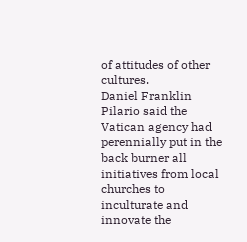of attitudes of other cultures.
Daniel Franklin Pilario said the Vatican agency had perennially put in the back burner all initiatives from local churches to inculturate and innovate the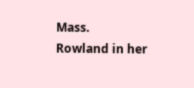Mass.
Rowland in her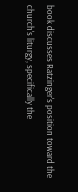book discusses Ratzinger's position toward the church's liturgy, specifically the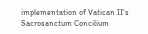implementation of Vatican II's Sacrosanctum Concilium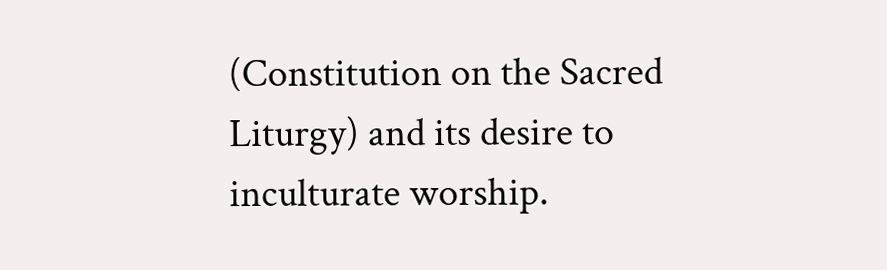(Constitution on the Sacred Liturgy) and its desire to inculturate worship.